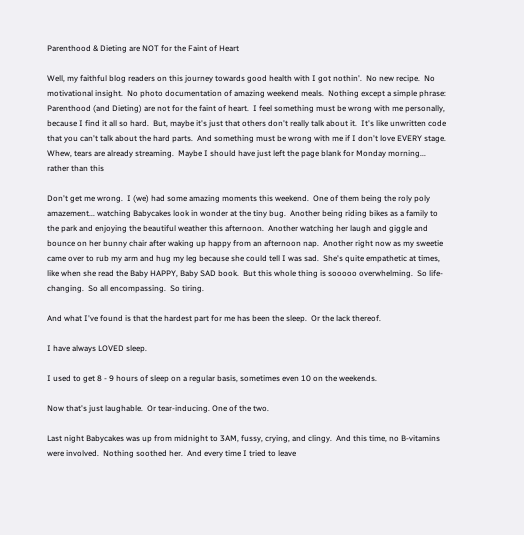Parenthood & Dieting are NOT for the Faint of Heart

Well, my faithful blog readers on this journey towards good health with I got nothin'.  No new recipe.  No motivational insight.  No photo documentation of amazing weekend meals.  Nothing except a simple phrase: Parenthood (and Dieting) are not for the faint of heart.  I feel something must be wrong with me personally, because I find it all so hard.  But, maybe it's just that others don't really talk about it.  It's like unwritten code that you can't talk about the hard parts.  And something must be wrong with me if I don't love EVERY stage.   Whew, tears are already streaming.  Maybe I should have just left the page blank for Monday morning... rather than this

Don't get me wrong.  I (we) had some amazing moments this weekend.  One of them being the roly poly amazement... watching Babycakes look in wonder at the tiny bug.  Another being riding bikes as a family to the park and enjoying the beautiful weather this afternoon.  Another watching her laugh and giggle and bounce on her bunny chair after waking up happy from an afternoon nap.  Another right now as my sweetie came over to rub my arm and hug my leg because she could tell I was sad.  She's quite empathetic at times, like when she read the Baby HAPPY, Baby SAD book.  But this whole thing is sooooo overwhelming.  So life-changing.  So all encompassing.  So tiring.

And what I've found is that the hardest part for me has been the sleep.  Or the lack thereof.

I have always LOVED sleep.

I used to get 8 - 9 hours of sleep on a regular basis, sometimes even 10 on the weekends.

Now that's just laughable.  Or tear-inducing. One of the two.

Last night Babycakes was up from midnight to 3AM, fussy, crying, and clingy.  And this time, no B-vitamins were involved.  Nothing soothed her.  And every time I tried to leave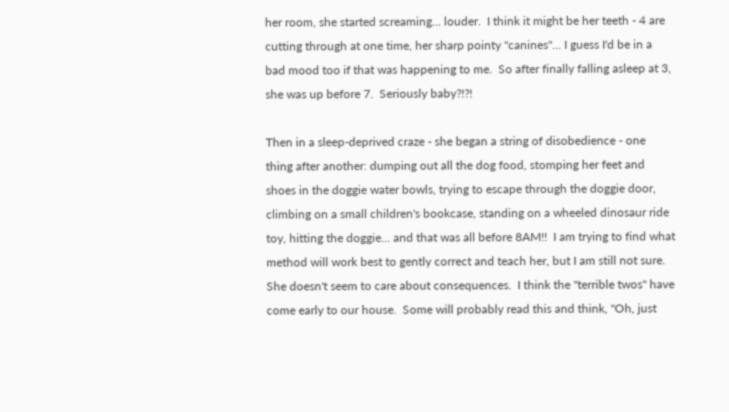her room, she started screaming... louder.  I think it might be her teeth - 4 are cutting through at one time, her sharp pointy "canines"... I guess I'd be in a bad mood too if that was happening to me.  So after finally falling asleep at 3, she was up before 7.  Seriously baby?!?!

Then in a sleep-deprived craze - she began a string of disobedience - one thing after another: dumping out all the dog food, stomping her feet and shoes in the doggie water bowls, trying to escape through the doggie door, climbing on a small children's bookcase, standing on a wheeled dinosaur ride toy, hitting the doggie... and that was all before 8AM!!  I am trying to find what method will work best to gently correct and teach her, but I am still not sure.  She doesn't seem to care about consequences.  I think the "terrible twos" have come early to our house.  Some will probably read this and think, "Oh, just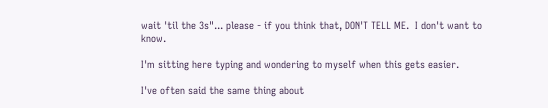wait 'til the 3s"... please - if you think that, DON'T TELL ME.  I don't want to know.

I'm sitting here typing and wondering to myself when this gets easier.

I've often said the same thing about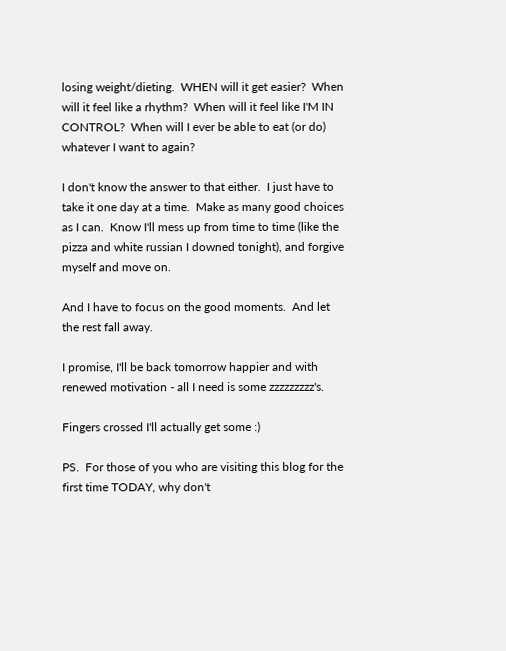losing weight/dieting.  WHEN will it get easier?  When will it feel like a rhythm?  When will it feel like I'M IN CONTROL?  When will I ever be able to eat (or do) whatever I want to again?

I don't know the answer to that either.  I just have to take it one day at a time.  Make as many good choices as I can.  Know I'll mess up from time to time (like the pizza and white russian I downed tonight), and forgive myself and move on.

And I have to focus on the good moments.  And let the rest fall away.

I promise, I'll be back tomorrow happier and with renewed motivation - all I need is some zzzzzzzzz's.

Fingers crossed I'll actually get some :)

PS.  For those of you who are visiting this blog for the first time TODAY, why don't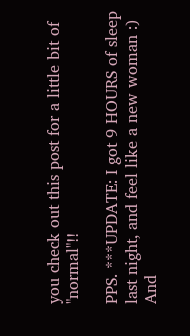you check out this post for a little bit of "normal"!!

PPS. ***UPDATE: I got 9 HOURS of sleep last night, and feel like a new woman :)  And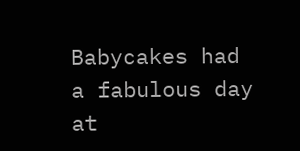Babycakes had a fabulous day at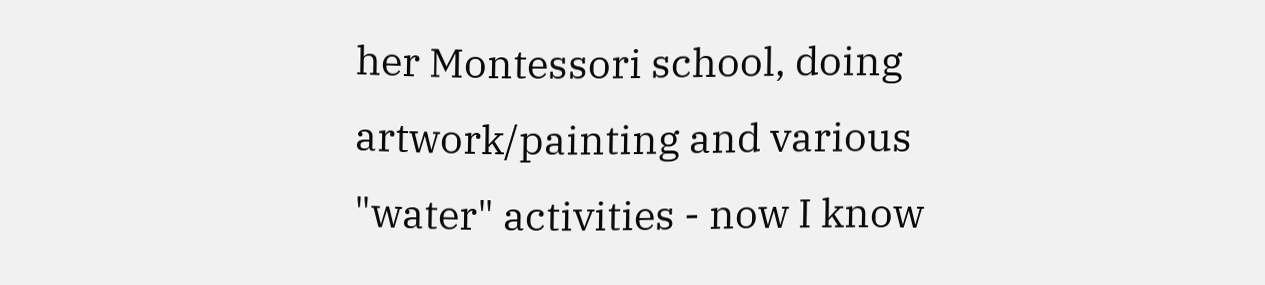her Montessori school, doing artwork/painting and various "water" activities - now I know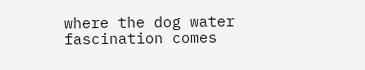where the dog water fascination comes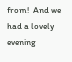from!  And we had a lovely evening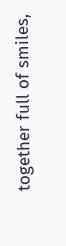together full of smiles,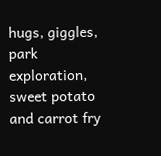hugs, giggles, park exploration, sweet potato and carrot fry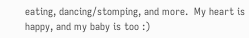eating, dancing/stomping, and more.  My heart is happy, and my baby is too :)